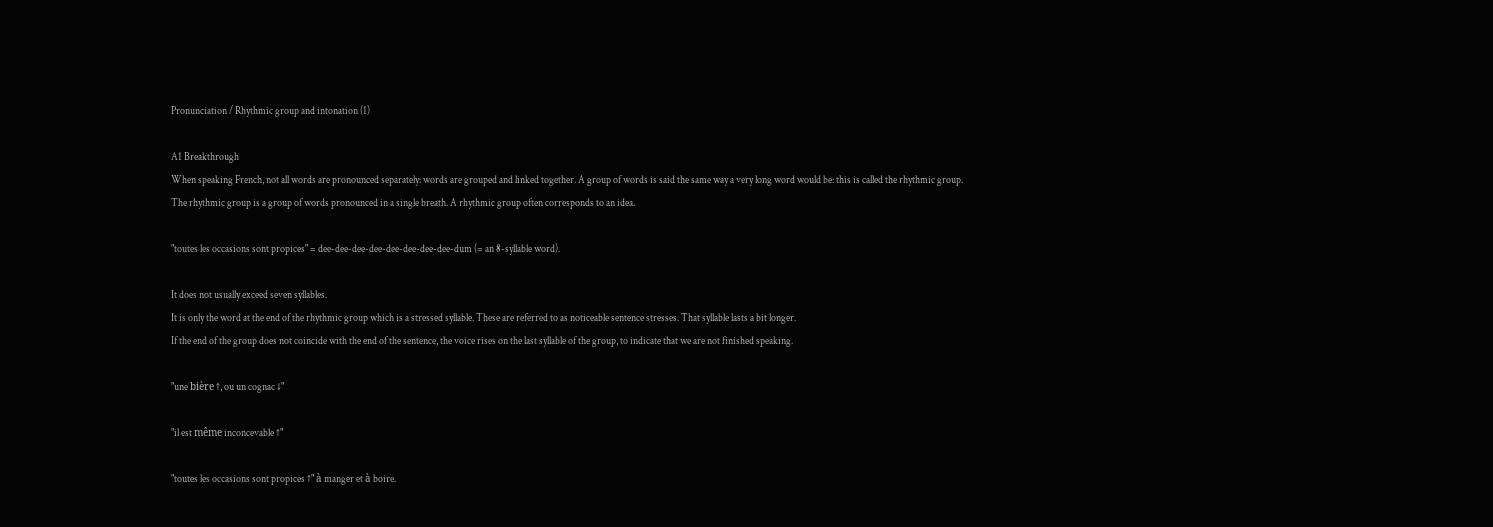Pronunciation / Rhythmic group and intonation (1)

A1 Breakthrough
When speaking French, not all words are pronounced separately: words are grouped and linked together. A group of words is said the same way a very long word would be: this is called the rhythmic group.
The rhythmic group is a group of words pronounced in a single breath. A rhythmic group often corresponds to an idea.

"toutes les occasions sont propices" = dee-dee-dee-dee-dee-dee-dee-dee-dum (= an 8-syllable word).

It does not usually exceed seven syllables.
It is only the word at the end of the rhythmic group which is a stressed syllable. These are referred to as noticeable sentence stresses. That syllable lasts a bit longer.
If the end of the group does not coincide with the end of the sentence, the voice rises on the last syllable of the group, to indicate that we are not finished speaking.

"une bière ↑, ou un cognac ↓"

"il est même inconcevable ↑"

"toutes les occasions sont propices ↑" à manger et à boire.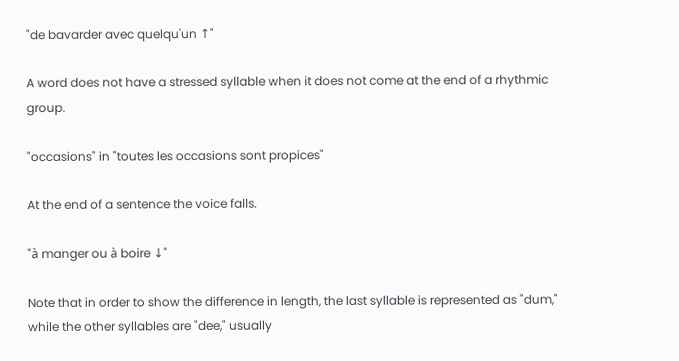"de bavarder avec quelqu'un ↑"

A word does not have a stressed syllable when it does not come at the end of a rhythmic group.

"occasions" in "toutes les occasions sont propices"

At the end of a sentence the voice falls.

"à manger ou à boire ↓"

Note that in order to show the difference in length, the last syllable is represented as "dum," while the other syllables are "dee," usually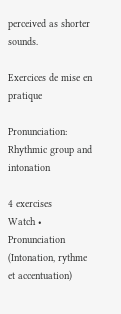perceived as shorter sounds.

Exercices de mise en pratique

Pronunciation: Rhythmic group and intonation

4 exercises
Watch • Pronunciation (Intonation, rythme et accentuation)